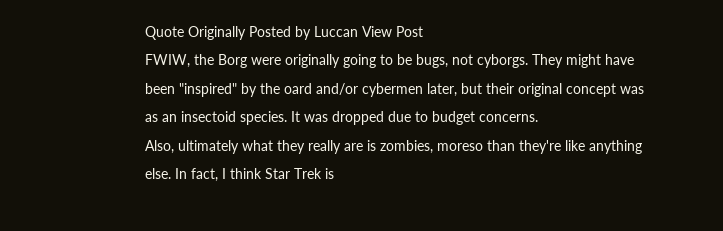Quote Originally Posted by Luccan View Post
FWIW, the Borg were originally going to be bugs, not cyborgs. They might have been "inspired" by the oard and/or cybermen later, but their original concept was as an insectoid species. It was dropped due to budget concerns.
Also, ultimately what they really are is zombies, moreso than they're like anything else. In fact, I think Star Trek is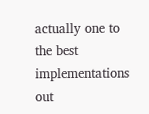actually one to the best implementations out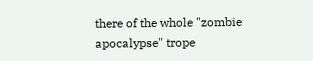there of the whole "zombie apocalypse" trope